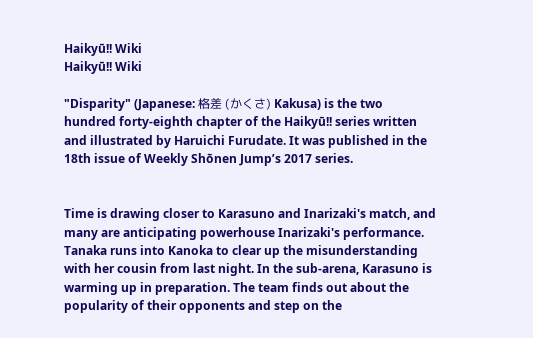Haikyū!! Wiki
Haikyū!! Wiki

"Disparity" (Japanese: 格差 (かくさ) Kakusa) is the two hundred forty-eighth chapter of the Haikyū!! series written and illustrated by Haruichi Furudate. It was published in the 18th issue of Weekly Shōnen Jump’s 2017 series.


Time is drawing closer to Karasuno and Inarizaki's match, and many are anticipating powerhouse Inarizaki's performance. Tanaka runs into Kanoka to clear up the misunderstanding with her cousin from last night. In the sub-arena, Karasuno is warming up in preparation. The team finds out about the popularity of their opponents and step on the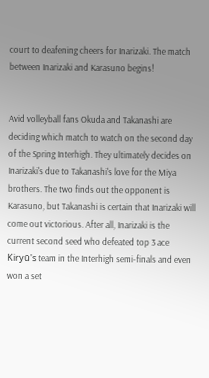court to deafening cheers for Inarizaki. The match between Inarizaki and Karasuno begins!


Avid volleyball fans Okuda and Takanashi are deciding which match to watch on the second day of the Spring Interhigh. They ultimately decides on Inarizaki's due to Takanashi's love for the Miya brothers. The two finds out the opponent is Karasuno, but Takanashi is certain that Inarizaki will come out victorious. After all, Inarizaki is the current second seed who defeated top 3 ace Kiryū's team in the Interhigh semi-finals and even won a set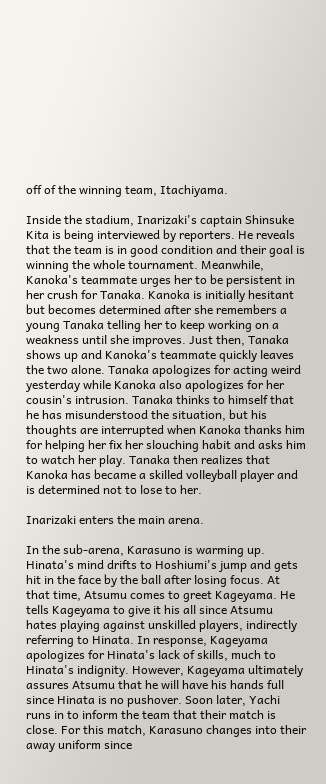off of the winning team, Itachiyama.

Inside the stadium, Inarizaki's captain Shinsuke Kita is being interviewed by reporters. He reveals that the team is in good condition and their goal is winning the whole tournament. Meanwhile, Kanoka's teammate urges her to be persistent in her crush for Tanaka. Kanoka is initially hesitant but becomes determined after she remembers a young Tanaka telling her to keep working on a weakness until she improves. Just then, Tanaka shows up and Kanoka's teammate quickly leaves the two alone. Tanaka apologizes for acting weird yesterday while Kanoka also apologizes for her cousin's intrusion. Tanaka thinks to himself that he has misunderstood the situation, but his thoughts are interrupted when Kanoka thanks him for helping her fix her slouching habit and asks him to watch her play. Tanaka then realizes that Kanoka has became a skilled volleyball player and is determined not to lose to her.

Inarizaki enters the main arena.

In the sub-arena, Karasuno is warming up. Hinata's mind drifts to Hoshiumi's jump and gets hit in the face by the ball after losing focus. At that time, Atsumu comes to greet Kageyama. He tells Kageyama to give it his all since Atsumu hates playing against unskilled players, indirectly referring to Hinata. In response, Kageyama apologizes for Hinata's lack of skills, much to Hinata's indignity. However, Kageyama ultimately assures Atsumu that he will have his hands full since Hinata is no pushover. Soon later, Yachi runs in to inform the team that their match is close. For this match, Karasuno changes into their away uniform since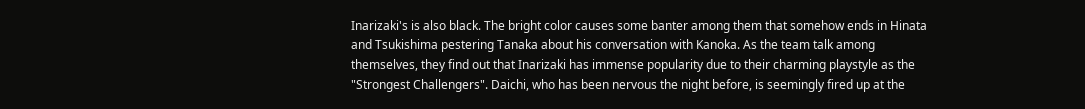Inarizaki's is also black. The bright color causes some banter among them that somehow ends in Hinata and Tsukishima pestering Tanaka about his conversation with Kanoka. As the team talk among themselves, they find out that Inarizaki has immense popularity due to their charming playstyle as the "Strongest Challengers". Daichi, who has been nervous the night before, is seemingly fired up at the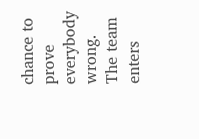chance to prove everybody wrong. The team enters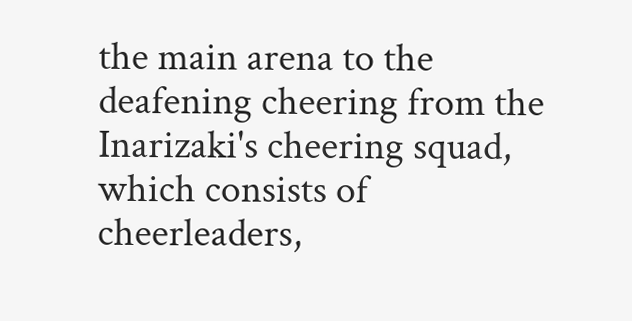the main arena to the deafening cheering from the Inarizaki's cheering squad, which consists of cheerleaders,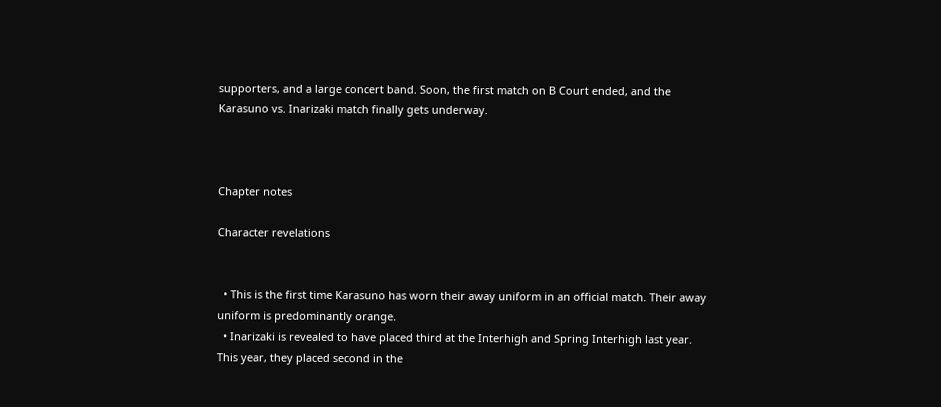supporters, and a large concert band. Soon, the first match on B Court ended, and the Karasuno vs. Inarizaki match finally gets underway.



Chapter notes

Character revelations


  • This is the first time Karasuno has worn their away uniform in an official match. Their away uniform is predominantly orange.
  • Inarizaki is revealed to have placed third at the Interhigh and Spring Interhigh last year. This year, they placed second in the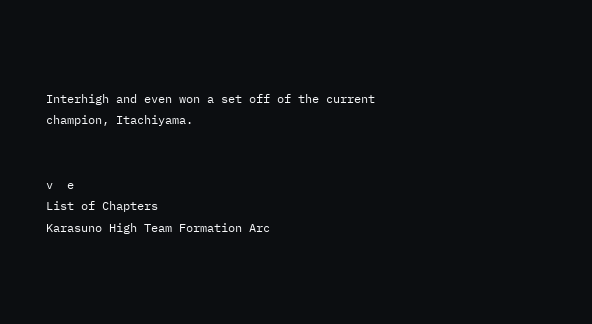Interhigh and even won a set off of the current champion, Itachiyama.


v  e
List of Chapters
Karasuno High Team Formation Arc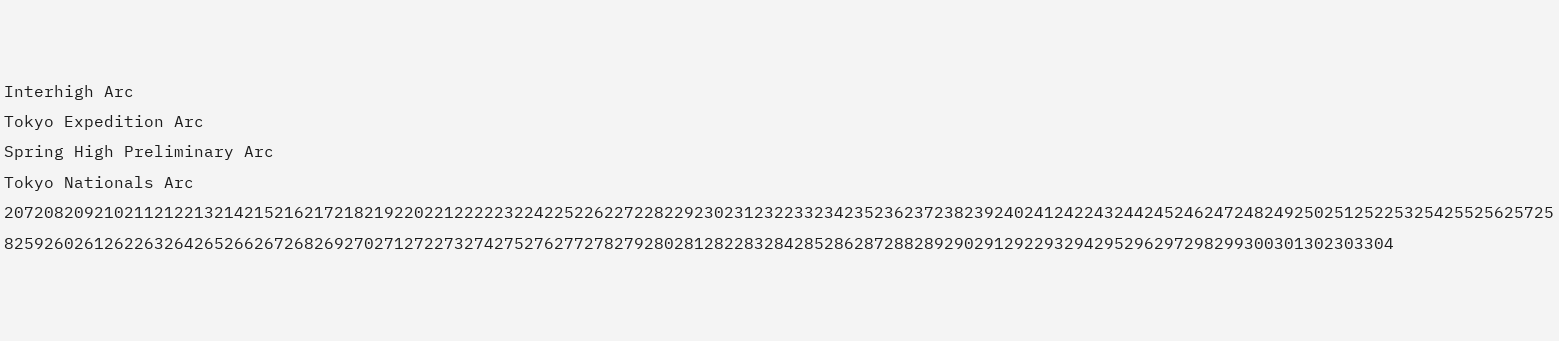Interhigh Arc
Tokyo Expedition Arc
Spring High Preliminary Arc
Tokyo Nationals Arc
207208209210211212213214215216217218219220221222223224225226227228229230231232233234235236237238239240241242243244245246247248249250251252253254255256257258259260261262263264265266267268269270271272273274275276277278279280281282283284285286287288289290291292293294295296297298299300301302303304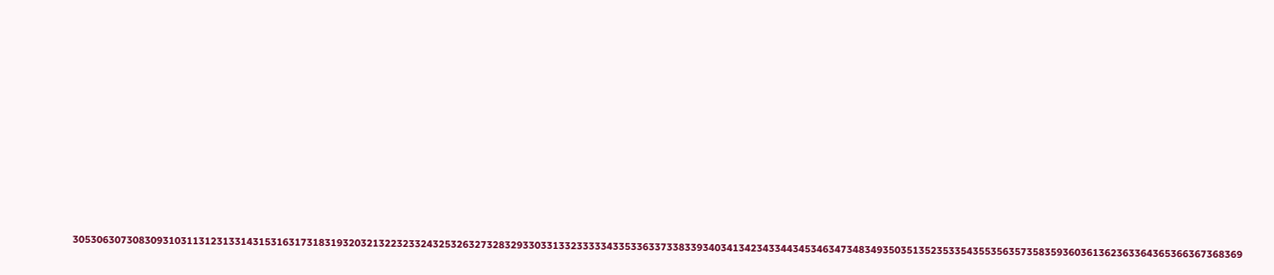305306307308309310311312313314315316317318319320321322323324325326327328329330331332333334335336337338339340341342343344345346347348349350351352353354355356357358359360361362363364365366367368369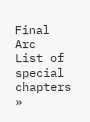Final Arc
List of special chapters »